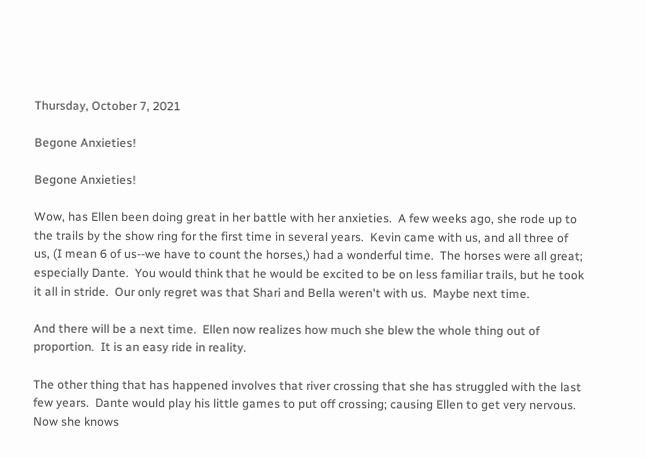Thursday, October 7, 2021

Begone Anxieties!

Begone Anxieties!

Wow, has Ellen been doing great in her battle with her anxieties.  A few weeks ago, she rode up to the trails by the show ring for the first time in several years.  Kevin came with us, and all three of us, (I mean 6 of us--we have to count the horses,) had a wonderful time.  The horses were all great; especially Dante.  You would think that he would be excited to be on less familiar trails, but he took it all in stride.  Our only regret was that Shari and Bella weren't with us.  Maybe next time.

And there will be a next time.  Ellen now realizes how much she blew the whole thing out of proportion.  It is an easy ride in reality.

The other thing that has happened involves that river crossing that she has struggled with the last few years.  Dante would play his little games to put off crossing; causing Ellen to get very nervous.  Now she knows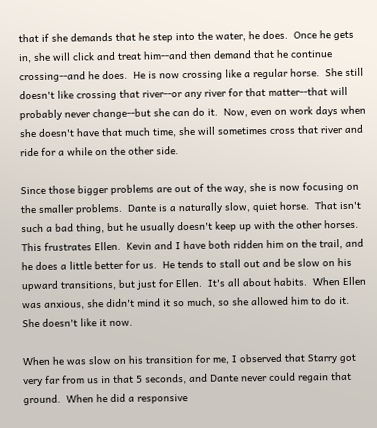that if she demands that he step into the water, he does.  Once he gets in, she will click and treat him--and then demand that he continue crossing--and he does.  He is now crossing like a regular horse.  She still doesn't like crossing that river--or any river for that matter--that will probably never change--but she can do it.  Now, even on work days when she doesn't have that much time, she will sometimes cross that river and ride for a while on the other side.

Since those bigger problems are out of the way, she is now focusing on the smaller problems.  Dante is a naturally slow, quiet horse.  That isn't such a bad thing, but he usually doesn't keep up with the other horses.  This frustrates Ellen.  Kevin and I have both ridden him on the trail, and he does a little better for us.  He tends to stall out and be slow on his upward transitions, but just for Ellen.  It's all about habits.  When Ellen was anxious, she didn't mind it so much, so she allowed him to do it.  She doesn't like it now.

When he was slow on his transition for me, I observed that Starry got very far from us in that 5 seconds, and Dante never could regain that ground.  When he did a responsive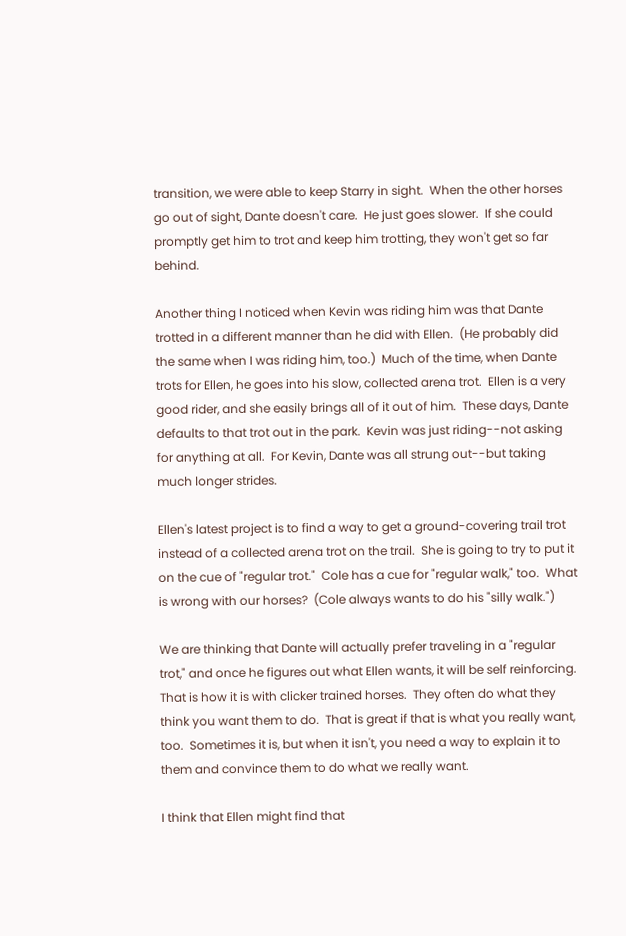transition, we were able to keep Starry in sight.  When the other horses go out of sight, Dante doesn't care.  He just goes slower.  If she could promptly get him to trot and keep him trotting, they won't get so far behind.

Another thing I noticed when Kevin was riding him was that Dante trotted in a different manner than he did with Ellen.  (He probably did the same when I was riding him, too.)  Much of the time, when Dante trots for Ellen, he goes into his slow, collected arena trot.  Ellen is a very good rider, and she easily brings all of it out of him.  These days, Dante defaults to that trot out in the park.  Kevin was just riding--not asking for anything at all.  For Kevin, Dante was all strung out--but taking much longer strides.

Ellen's latest project is to find a way to get a ground-covering trail trot instead of a collected arena trot on the trail.  She is going to try to put it on the cue of "regular trot."  Cole has a cue for "regular walk," too.  What is wrong with our horses?  (Cole always wants to do his "silly walk.")

We are thinking that Dante will actually prefer traveling in a "regular trot," and once he figures out what Ellen wants, it will be self reinforcing.  That is how it is with clicker trained horses.  They often do what they think you want them to do.  That is great if that is what you really want, too.  Sometimes it is, but when it isn't, you need a way to explain it to them and convince them to do what we really want.

I think that Ellen might find that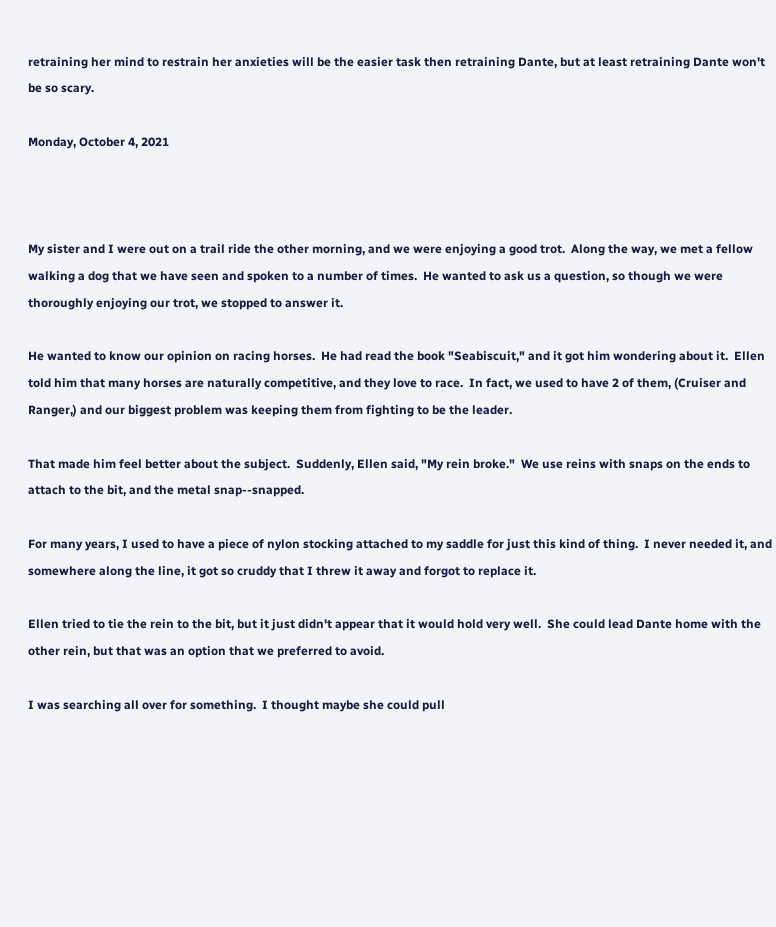retraining her mind to restrain her anxieties will be the easier task then retraining Dante, but at least retraining Dante won't be so scary.

Monday, October 4, 2021



My sister and I were out on a trail ride the other morning, and we were enjoying a good trot.  Along the way, we met a fellow walking a dog that we have seen and spoken to a number of times.  He wanted to ask us a question, so though we were thoroughly enjoying our trot, we stopped to answer it.

He wanted to know our opinion on racing horses.  He had read the book "Seabiscuit," and it got him wondering about it.  Ellen told him that many horses are naturally competitive, and they love to race.  In fact, we used to have 2 of them, (Cruiser and Ranger,) and our biggest problem was keeping them from fighting to be the leader.

That made him feel better about the subject.  Suddenly, Ellen said, "My rein broke."  We use reins with snaps on the ends to attach to the bit, and the metal snap--snapped.

For many years, I used to have a piece of nylon stocking attached to my saddle for just this kind of thing.  I never needed it, and somewhere along the line, it got so cruddy that I threw it away and forgot to replace it.

Ellen tried to tie the rein to the bit, but it just didn't appear that it would hold very well.  She could lead Dante home with the other rein, but that was an option that we preferred to avoid.

I was searching all over for something.  I thought maybe she could pull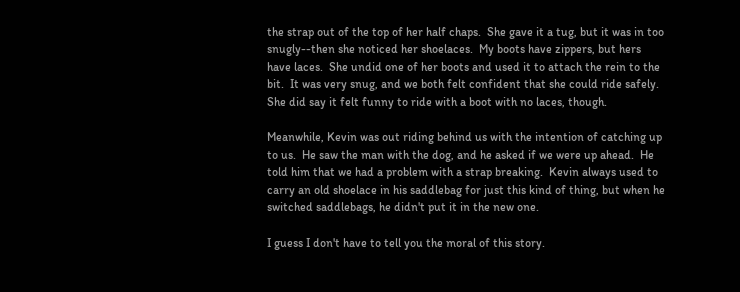the strap out of the top of her half chaps.  She gave it a tug, but it was in too snugly--then she noticed her shoelaces.  My boots have zippers, but hers have laces.  She undid one of her boots and used it to attach the rein to the bit.  It was very snug, and we both felt confident that she could ride safely.  She did say it felt funny to ride with a boot with no laces, though.

Meanwhile, Kevin was out riding behind us with the intention of catching up to us.  He saw the man with the dog, and he asked if we were up ahead.  He told him that we had a problem with a strap breaking.  Kevin always used to carry an old shoelace in his saddlebag for just this kind of thing, but when he switched saddlebags, he didn't put it in the new one.

I guess I don't have to tell you the moral of this story.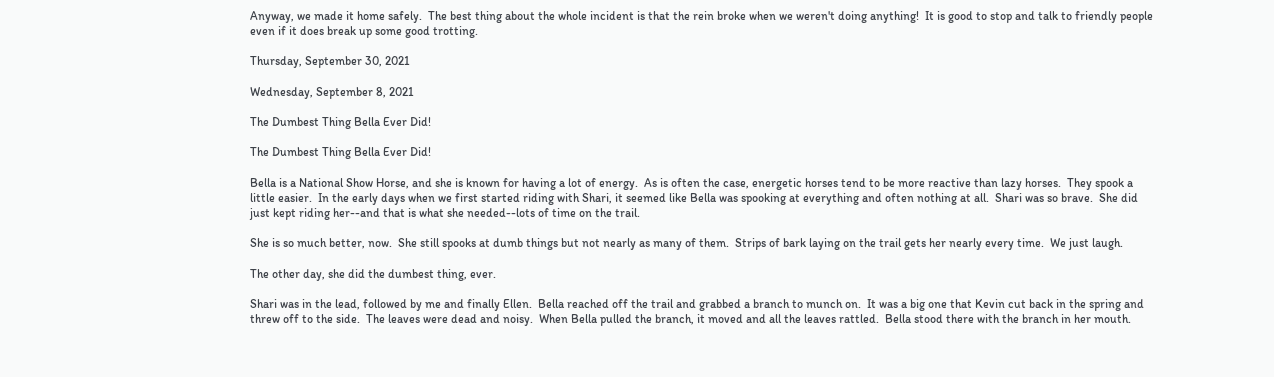Anyway, we made it home safely.  The best thing about the whole incident is that the rein broke when we weren't doing anything!  It is good to stop and talk to friendly people even if it does break up some good trotting.

Thursday, September 30, 2021

Wednesday, September 8, 2021

The Dumbest Thing Bella Ever Did!

The Dumbest Thing Bella Ever Did!

Bella is a National Show Horse, and she is known for having a lot of energy.  As is often the case, energetic horses tend to be more reactive than lazy horses.  They spook a little easier.  In the early days when we first started riding with Shari, it seemed like Bella was spooking at everything and often nothing at all.  Shari was so brave.  She did just kept riding her--and that is what she needed--lots of time on the trail.

She is so much better, now.  She still spooks at dumb things but not nearly as many of them.  Strips of bark laying on the trail gets her nearly every time.  We just laugh.

The other day, she did the dumbest thing, ever.

Shari was in the lead, followed by me and finally Ellen.  Bella reached off the trail and grabbed a branch to munch on.  It was a big one that Kevin cut back in the spring and threw off to the side.  The leaves were dead and noisy.  When Bella pulled the branch, it moved and all the leaves rattled.  Bella stood there with the branch in her mouth.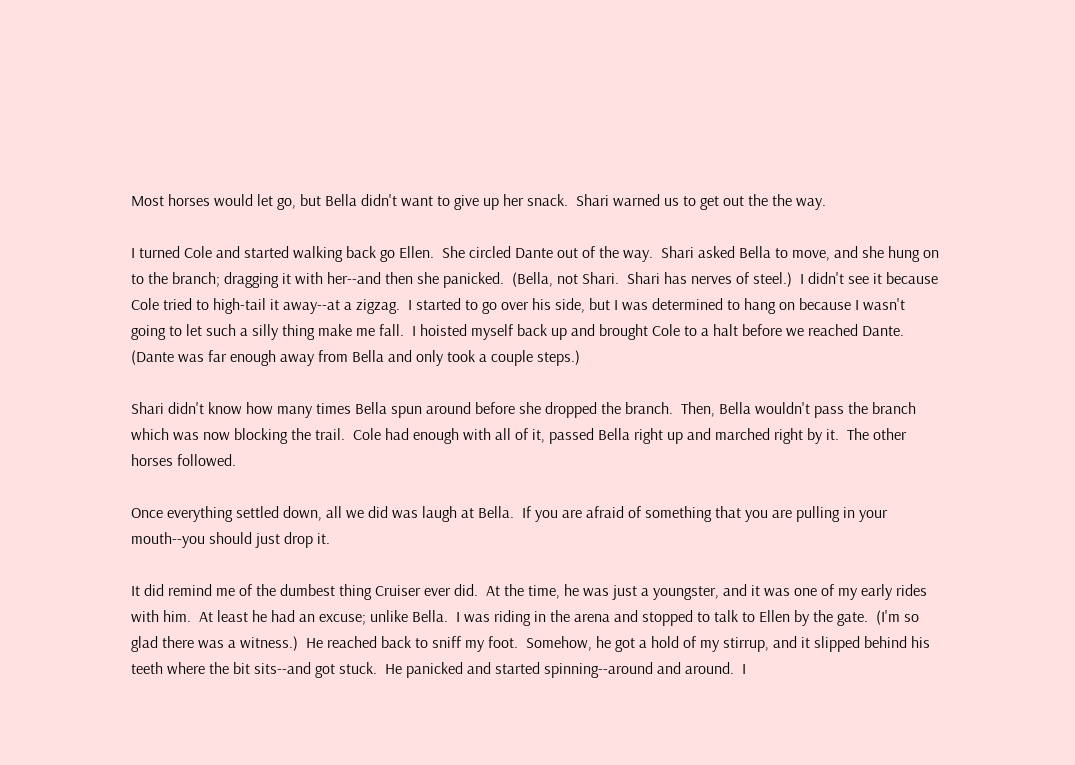Most horses would let go, but Bella didn't want to give up her snack.  Shari warned us to get out the the way.

I turned Cole and started walking back go Ellen.  She circled Dante out of the way.  Shari asked Bella to move, and she hung on to the branch; dragging it with her--and then she panicked.  (Bella, not Shari.  Shari has nerves of steel.)  I didn't see it because Cole tried to high-tail it away--at a zigzag.  I started to go over his side, but I was determined to hang on because I wasn't going to let such a silly thing make me fall.  I hoisted myself back up and brought Cole to a halt before we reached Dante.  (Dante was far enough away from Bella and only took a couple steps.)

Shari didn't know how many times Bella spun around before she dropped the branch.  Then, Bella wouldn't pass the branch which was now blocking the trail.  Cole had enough with all of it, passed Bella right up and marched right by it.  The other horses followed.

Once everything settled down, all we did was laugh at Bella.  If you are afraid of something that you are pulling in your mouth--you should just drop it.

It did remind me of the dumbest thing Cruiser ever did.  At the time, he was just a youngster, and it was one of my early rides with him.  At least he had an excuse; unlike Bella.  I was riding in the arena and stopped to talk to Ellen by the gate.  (I'm so glad there was a witness.)  He reached back to sniff my foot.  Somehow, he got a hold of my stirrup, and it slipped behind his teeth where the bit sits--and got stuck.  He panicked and started spinning--around and around.  I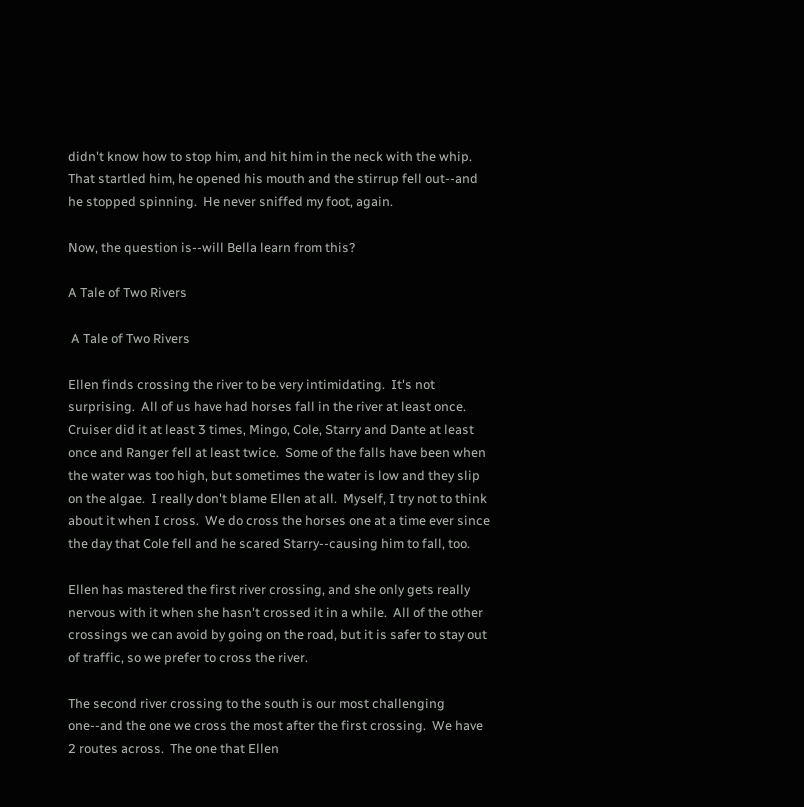didn't know how to stop him, and hit him in the neck with the whip.  That startled him, he opened his mouth and the stirrup fell out--and he stopped spinning.  He never sniffed my foot, again.

Now, the question is--will Bella learn from this?

A Tale of Two Rivers

 A Tale of Two Rivers

Ellen finds crossing the river to be very intimidating.  It's not surprising.  All of us have had horses fall in the river at least once.  Cruiser did it at least 3 times, Mingo, Cole, Starry and Dante at least once and Ranger fell at least twice.  Some of the falls have been when the water was too high, but sometimes the water is low and they slip on the algae.  I really don't blame Ellen at all.  Myself, I try not to think about it when I cross.  We do cross the horses one at a time ever since the day that Cole fell and he scared Starry--causing him to fall, too.

Ellen has mastered the first river crossing, and she only gets really nervous with it when she hasn't crossed it in a while.  All of the other crossings we can avoid by going on the road, but it is safer to stay out of traffic, so we prefer to cross the river.

The second river crossing to the south is our most challenging one--and the one we cross the most after the first crossing.  We have 2 routes across.  The one that Ellen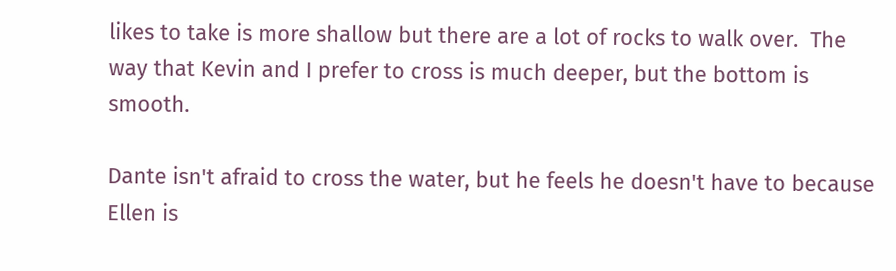likes to take is more shallow but there are a lot of rocks to walk over.  The way that Kevin and I prefer to cross is much deeper, but the bottom is smooth.

Dante isn't afraid to cross the water, but he feels he doesn't have to because Ellen is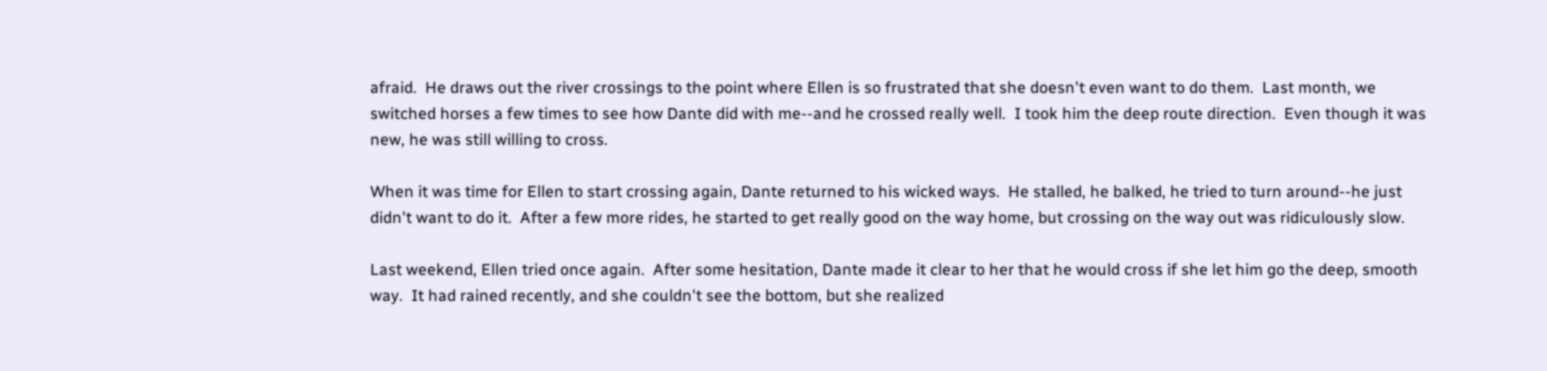afraid.  He draws out the river crossings to the point where Ellen is so frustrated that she doesn't even want to do them.  Last month, we switched horses a few times to see how Dante did with me--and he crossed really well.  I took him the deep route direction.  Even though it was new, he was still willing to cross.

When it was time for Ellen to start crossing again, Dante returned to his wicked ways.  He stalled, he balked, he tried to turn around--he just didn't want to do it.  After a few more rides, he started to get really good on the way home, but crossing on the way out was ridiculously slow.

Last weekend, Ellen tried once again.  After some hesitation, Dante made it clear to her that he would cross if she let him go the deep, smooth way.  It had rained recently, and she couldn't see the bottom, but she realized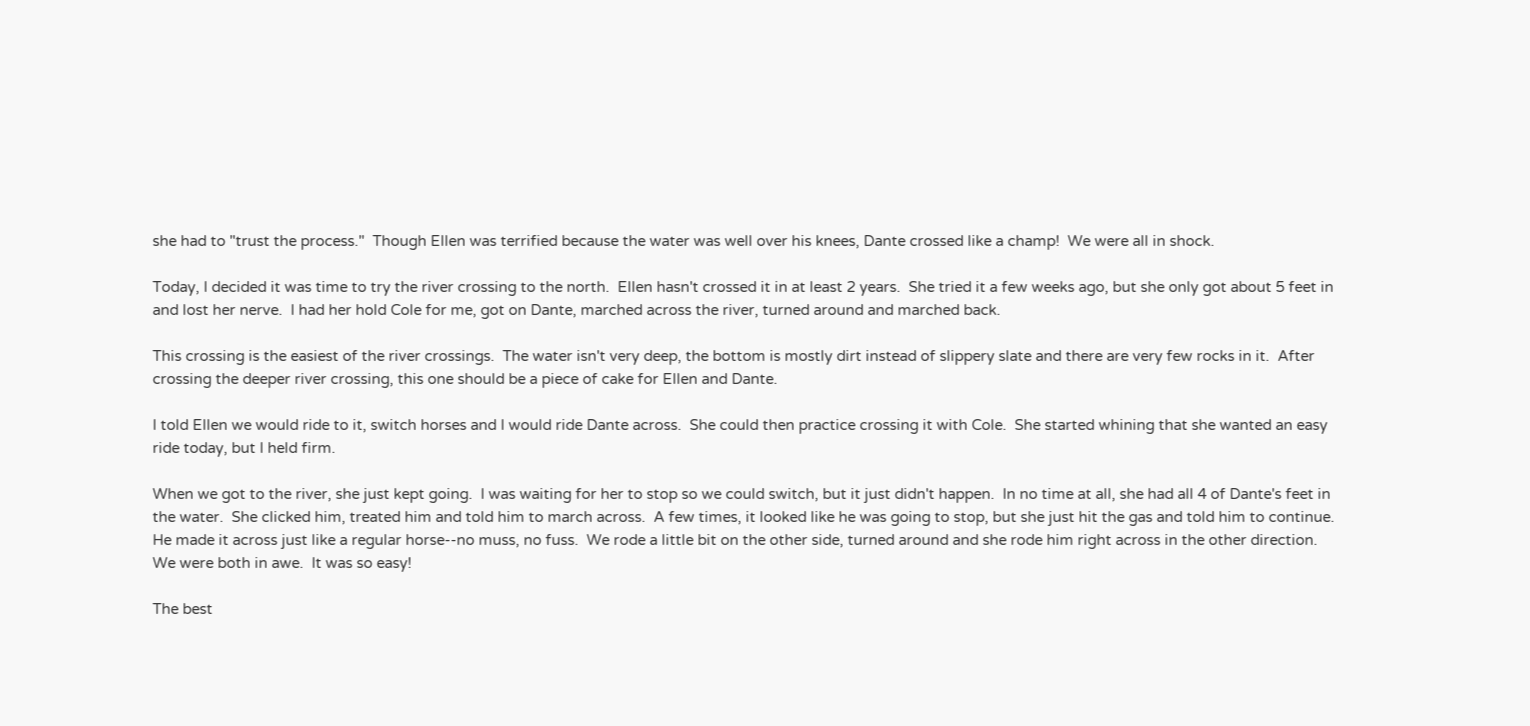she had to "trust the process."  Though Ellen was terrified because the water was well over his knees, Dante crossed like a champ!  We were all in shock.

Today, I decided it was time to try the river crossing to the north.  Ellen hasn't crossed it in at least 2 years.  She tried it a few weeks ago, but she only got about 5 feet in and lost her nerve.  I had her hold Cole for me, got on Dante, marched across the river, turned around and marched back.

This crossing is the easiest of the river crossings.  The water isn't very deep, the bottom is mostly dirt instead of slippery slate and there are very few rocks in it.  After crossing the deeper river crossing, this one should be a piece of cake for Ellen and Dante.

I told Ellen we would ride to it, switch horses and I would ride Dante across.  She could then practice crossing it with Cole.  She started whining that she wanted an easy ride today, but I held firm.

When we got to the river, she just kept going.  I was waiting for her to stop so we could switch, but it just didn't happen.  In no time at all, she had all 4 of Dante's feet in the water.  She clicked him, treated him and told him to march across.  A few times, it looked like he was going to stop, but she just hit the gas and told him to continue.  He made it across just like a regular horse--no muss, no fuss.  We rode a little bit on the other side, turned around and she rode him right across in the other direction.  We were both in awe.  It was so easy!

The best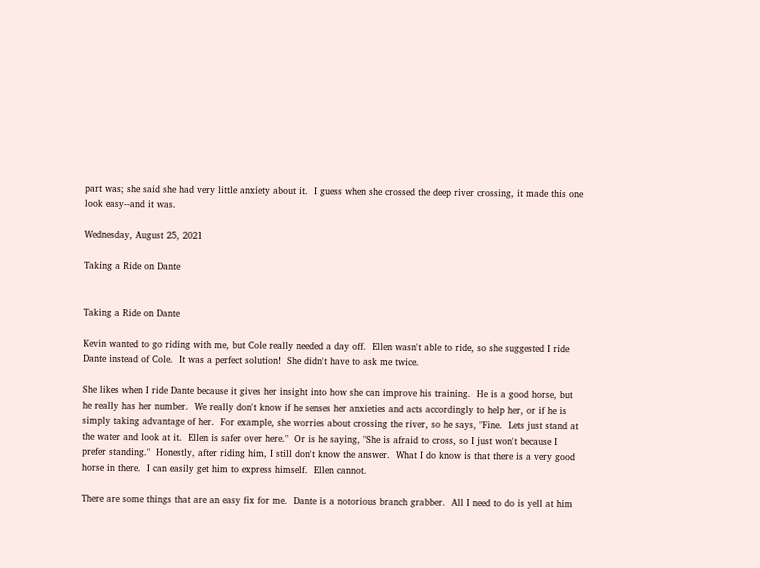part was; she said she had very little anxiety about it.  I guess when she crossed the deep river crossing, it made this one look easy--and it was.

Wednesday, August 25, 2021

Taking a Ride on Dante


Taking a Ride on Dante

Kevin wanted to go riding with me, but Cole really needed a day off.  Ellen wasn't able to ride, so she suggested I ride Dante instead of Cole.  It was a perfect solution!  She didn't have to ask me twice.

She likes when I ride Dante because it gives her insight into how she can improve his training.  He is a good horse, but he really has her number.  We really don't know if he senses her anxieties and acts accordingly to help her, or if he is simply taking advantage of her.  For example, she worries about crossing the river, so he says, "Fine.  Lets just stand at the water and look at it.  Ellen is safer over here."  Or is he saying, "She is afraid to cross, so I just won't because I prefer standing."  Honestly, after riding him, I still don't know the answer.  What I do know is that there is a very good horse in there.  I can easily get him to express himself.  Ellen cannot.

There are some things that are an easy fix for me.  Dante is a notorious branch grabber.  All I need to do is yell at him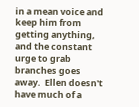in a mean voice and keep him from getting anything, and the constant urge to grab branches goes away.  Ellen doesn't have much of a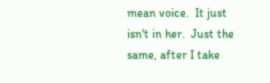mean voice.  It just isn't in her.  Just the same, after I take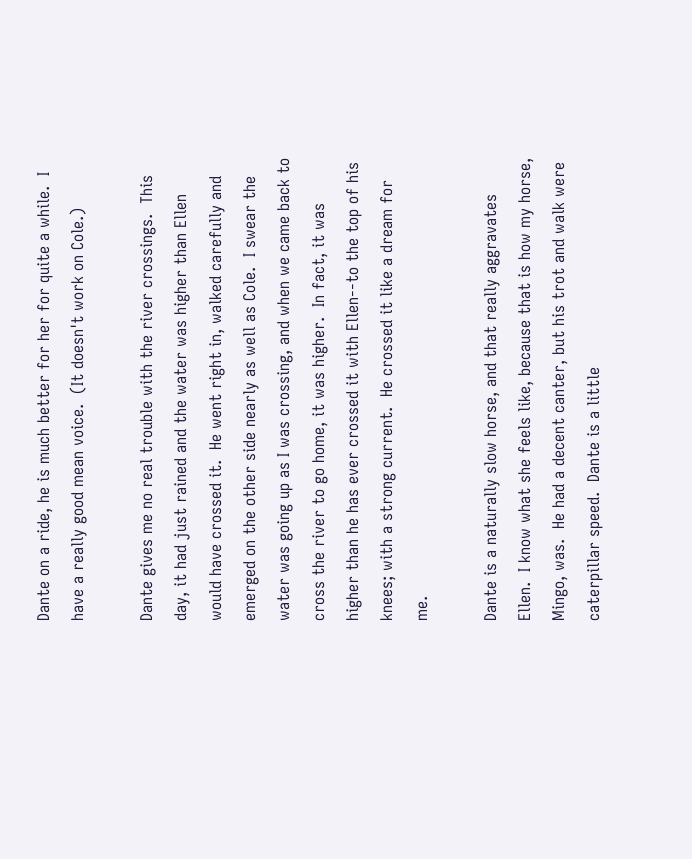Dante on a ride, he is much better for her for quite a while.  I have a really good mean voice.  (It doesn't work on Cole.)

Dante gives me no real trouble with the river crossings.  This day, it had just rained and the water was higher than Ellen would have crossed it.  He went right in, walked carefully and emerged on the other side nearly as well as Cole.  I swear the water was going up as I was crossing, and when we came back to cross the river to go home, it was higher.  In fact, it was higher than he has ever crossed it with Ellen--to the top of his knees; with a strong current.  He crossed it like a dream for me.

Dante is a naturally slow horse, and that really aggravates Ellen.  I know what she feels like, because that is how my horse, Mingo, was.  He had a decent canter, but his trot and walk were caterpillar speed.  Dante is a little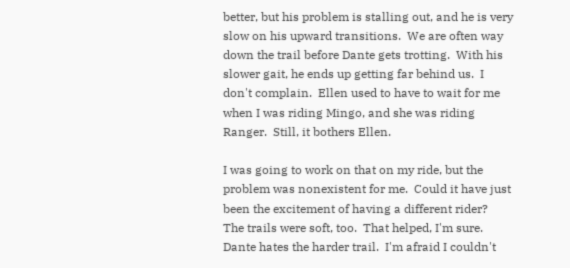better, but his problem is stalling out, and he is very slow on his upward transitions.  We are often way down the trail before Dante gets trotting.  With his slower gait, he ends up getting far behind us.  I don't complain.  Ellen used to have to wait for me when I was riding Mingo, and she was riding Ranger.  Still, it bothers Ellen.

I was going to work on that on my ride, but the problem was nonexistent for me.  Could it have just been the excitement of having a different rider?  The trails were soft, too.  That helped, I'm sure.  Dante hates the harder trail.  I'm afraid I couldn't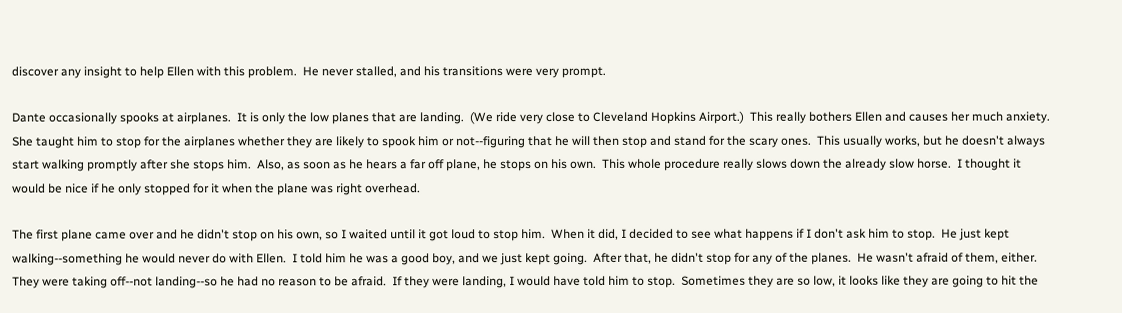discover any insight to help Ellen with this problem.  He never stalled, and his transitions were very prompt.

Dante occasionally spooks at airplanes.  It is only the low planes that are landing.  (We ride very close to Cleveland Hopkins Airport.)  This really bothers Ellen and causes her much anxiety.  She taught him to stop for the airplanes whether they are likely to spook him or not--figuring that he will then stop and stand for the scary ones.  This usually works, but he doesn't always start walking promptly after she stops him.  Also, as soon as he hears a far off plane, he stops on his own.  This whole procedure really slows down the already slow horse.  I thought it would be nice if he only stopped for it when the plane was right overhead.

The first plane came over and he didn't stop on his own, so I waited until it got loud to stop him.  When it did, I decided to see what happens if I don't ask him to stop.  He just kept walking--something he would never do with Ellen.  I told him he was a good boy, and we just kept going.  After that, he didn't stop for any of the planes.  He wasn't afraid of them, either.  They were taking off--not landing--so he had no reason to be afraid.  If they were landing, I would have told him to stop.  Sometimes they are so low, it looks like they are going to hit the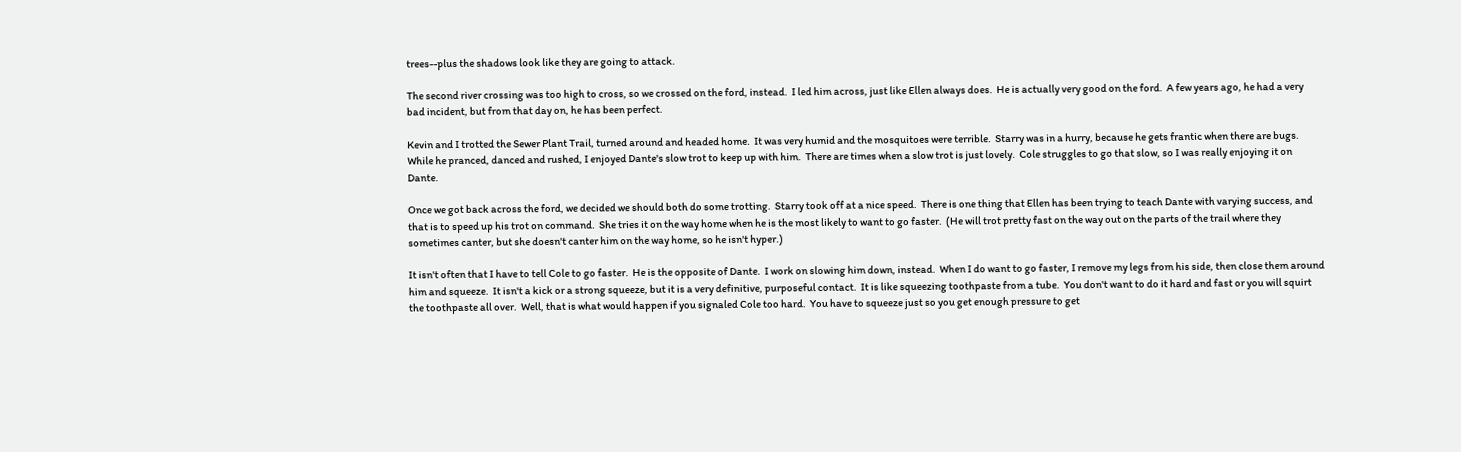trees--plus the shadows look like they are going to attack.

The second river crossing was too high to cross, so we crossed on the ford, instead.  I led him across, just like Ellen always does.  He is actually very good on the ford.  A few years ago, he had a very bad incident, but from that day on, he has been perfect.

Kevin and I trotted the Sewer Plant Trail, turned around and headed home.  It was very humid and the mosquitoes were terrible.  Starry was in a hurry, because he gets frantic when there are bugs.  While he pranced, danced and rushed, I enjoyed Dante's slow trot to keep up with him.  There are times when a slow trot is just lovely.  Cole struggles to go that slow, so I was really enjoying it on Dante.

Once we got back across the ford, we decided we should both do some trotting.  Starry took off at a nice speed.  There is one thing that Ellen has been trying to teach Dante with varying success, and that is to speed up his trot on command.  She tries it on the way home when he is the most likely to want to go faster.  (He will trot pretty fast on the way out on the parts of the trail where they sometimes canter, but she doesn't canter him on the way home, so he isn't hyper.)

It isn't often that I have to tell Cole to go faster.  He is the opposite of Dante.  I work on slowing him down, instead.  When I do want to go faster, I remove my legs from his side, then close them around him and squeeze.  It isn't a kick or a strong squeeze, but it is a very definitive, purposeful contact.  It is like squeezing toothpaste from a tube.  You don't want to do it hard and fast or you will squirt the toothpaste all over.  Well, that is what would happen if you signaled Cole too hard.  You have to squeeze just so you get enough pressure to get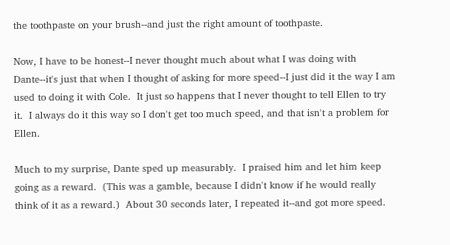the toothpaste on your brush--and just the right amount of toothpaste.

Now, I have to be honest--I never thought much about what I was doing with Dante--it's just that when I thought of asking for more speed--I just did it the way I am used to doing it with Cole.  It just so happens that I never thought to tell Ellen to try it.  I always do it this way so I don't get too much speed, and that isn't a problem for Ellen.

Much to my surprise, Dante sped up measurably.  I praised him and let him keep going as a reward.  (This was a gamble, because I didn't know if he would really think of it as a reward.)  About 30 seconds later, I repeated it--and got more speed.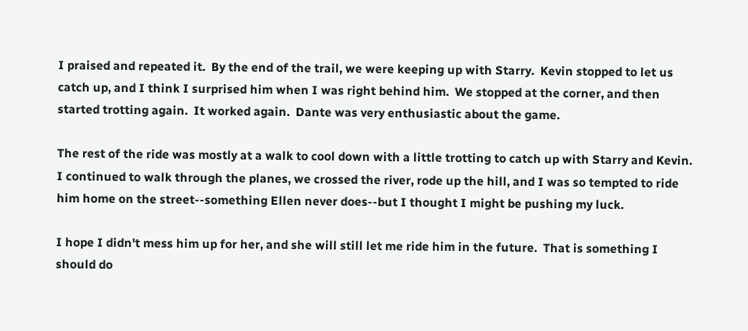I praised and repeated it.  By the end of the trail, we were keeping up with Starry.  Kevin stopped to let us catch up, and I think I surprised him when I was right behind him.  We stopped at the corner, and then started trotting again.  It worked again.  Dante was very enthusiastic about the game.

The rest of the ride was mostly at a walk to cool down with a little trotting to catch up with Starry and Kevin.  I continued to walk through the planes, we crossed the river, rode up the hill, and I was so tempted to ride him home on the street--something Ellen never does--but I thought I might be pushing my luck.

I hope I didn't mess him up for her, and she will still let me ride him in the future.  That is something I should do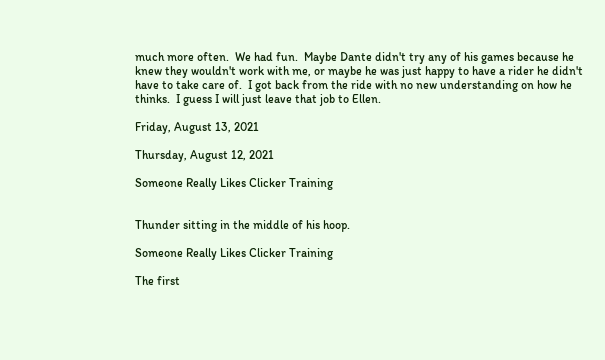much more often.  We had fun.  Maybe Dante didn't try any of his games because he knew they wouldn't work with me, or maybe he was just happy to have a rider he didn't have to take care of.  I got back from the ride with no new understanding on how he thinks.  I guess I will just leave that job to Ellen.

Friday, August 13, 2021

Thursday, August 12, 2021

Someone Really Likes Clicker Training


Thunder sitting in the middle of his hoop.

Someone Really Likes Clicker Training

The first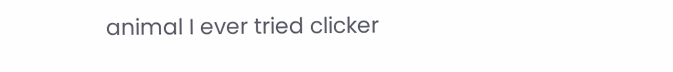animal I ever tried clicker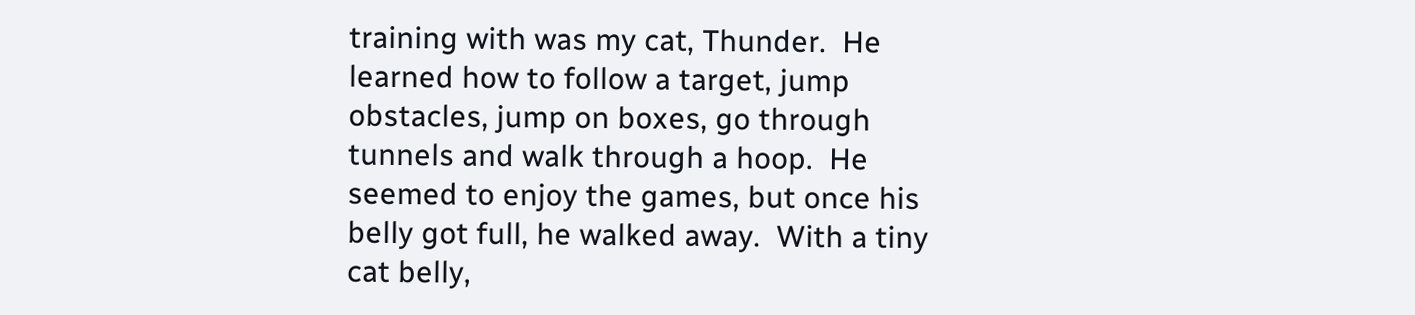training with was my cat, Thunder.  He learned how to follow a target, jump obstacles, jump on boxes, go through tunnels and walk through a hoop.  He seemed to enjoy the games, but once his belly got full, he walked away.  With a tiny cat belly,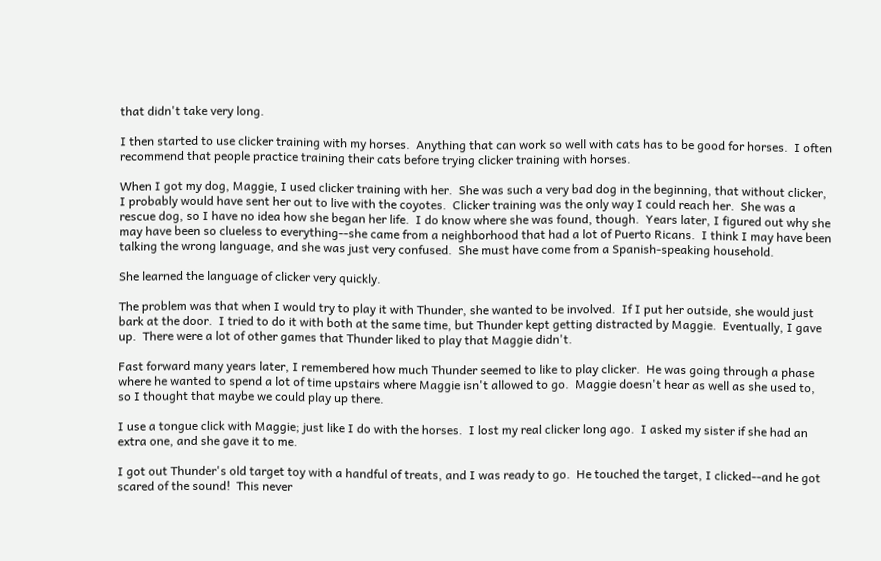that didn't take very long.

I then started to use clicker training with my horses.  Anything that can work so well with cats has to be good for horses.  I often recommend that people practice training their cats before trying clicker training with horses.

When I got my dog, Maggie, I used clicker training with her.  She was such a very bad dog in the beginning, that without clicker, I probably would have sent her out to live with the coyotes.  Clicker training was the only way I could reach her.  She was a rescue dog, so I have no idea how she began her life.  I do know where she was found, though.  Years later, I figured out why she may have been so clueless to everything--she came from a neighborhood that had a lot of Puerto Ricans.  I think I may have been talking the wrong language, and she was just very confused.  She must have come from a Spanish-speaking household.

She learned the language of clicker very quickly.

The problem was that when I would try to play it with Thunder, she wanted to be involved.  If I put her outside, she would just bark at the door.  I tried to do it with both at the same time, but Thunder kept getting distracted by Maggie.  Eventually, I gave up.  There were a lot of other games that Thunder liked to play that Maggie didn't.

Fast forward many years later, I remembered how much Thunder seemed to like to play clicker.  He was going through a phase where he wanted to spend a lot of time upstairs where Maggie isn't allowed to go.  Maggie doesn't hear as well as she used to, so I thought that maybe we could play up there.

I use a tongue click with Maggie; just like I do with the horses.  I lost my real clicker long ago.  I asked my sister if she had an extra one, and she gave it to me.

I got out Thunder's old target toy with a handful of treats, and I was ready to go.  He touched the target, I clicked--and he got scared of the sound!  This never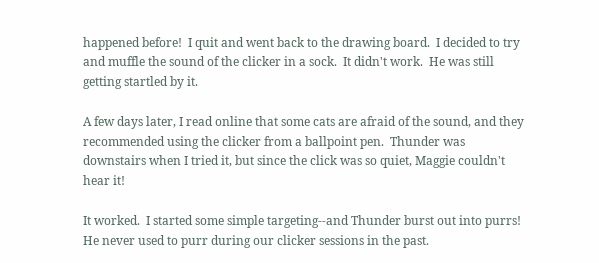happened before!  I quit and went back to the drawing board.  I decided to try and muffle the sound of the clicker in a sock.  It didn't work.  He was still getting startled by it.

A few days later, I read online that some cats are afraid of the sound, and they recommended using the clicker from a ballpoint pen.  Thunder was downstairs when I tried it, but since the click was so quiet, Maggie couldn't hear it!

It worked.  I started some simple targeting--and Thunder burst out into purrs!  He never used to purr during our clicker sessions in the past.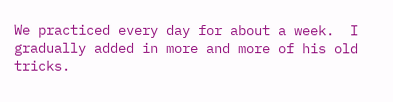We practiced every day for about a week.  I gradually added in more and more of his old tricks.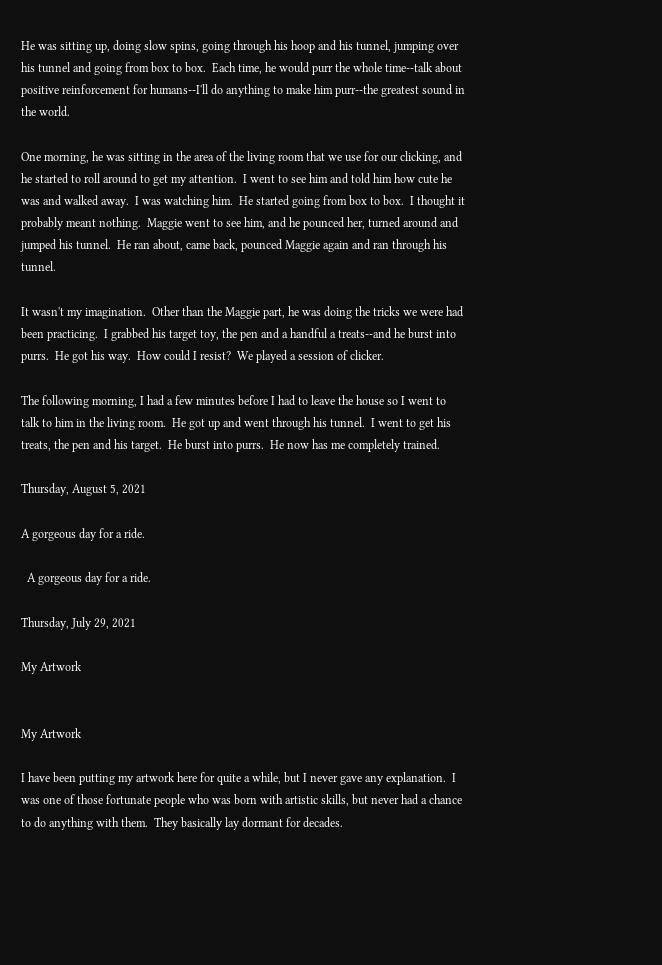He was sitting up, doing slow spins, going through his hoop and his tunnel, jumping over his tunnel and going from box to box.  Each time, he would purr the whole time--talk about positive reinforcement for humans--I'll do anything to make him purr--the greatest sound in the world.

One morning, he was sitting in the area of the living room that we use for our clicking, and he started to roll around to get my attention.  I went to see him and told him how cute he was and walked away.  I was watching him.  He started going from box to box.  I thought it probably meant nothing.  Maggie went to see him, and he pounced her, turned around and jumped his tunnel.  He ran about, came back, pounced Maggie again and ran through his tunnel.

It wasn't my imagination.  Other than the Maggie part, he was doing the tricks we were had been practicing.  I grabbed his target toy, the pen and a handful a treats--and he burst into purrs.  He got his way.  How could I resist?  We played a session of clicker.

The following morning, I had a few minutes before I had to leave the house so I went to talk to him in the living room.  He got up and went through his tunnel.  I went to get his treats, the pen and his target.  He burst into purrs.  He now has me completely trained.

Thursday, August 5, 2021

A gorgeous day for a ride.

  A gorgeous day for a ride.

Thursday, July 29, 2021

My Artwork


My Artwork

I have been putting my artwork here for quite a while, but I never gave any explanation.  I was one of those fortunate people who was born with artistic skills, but never had a chance to do anything with them.  They basically lay dormant for decades.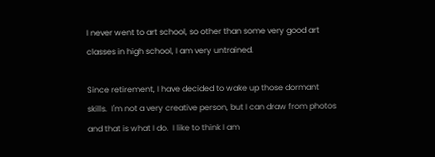I never went to art school, so other than some very good art classes in high school, I am very untrained.

Since retirement, I have decided to wake up those dormant skills.  I'm not a very creative person, but I can draw from photos and that is what I do.  I like to think I am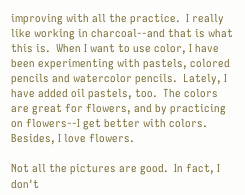improving with all the practice.  I really like working in charcoal--and that is what this is.  When I want to use color, I have been experimenting with pastels, colored pencils and watercolor pencils.  Lately, I have added oil pastels, too.  The colors are great for flowers, and by practicing on flowers--I get better with colors.  Besides, I love flowers.

Not all the pictures are good.  In fact, I don't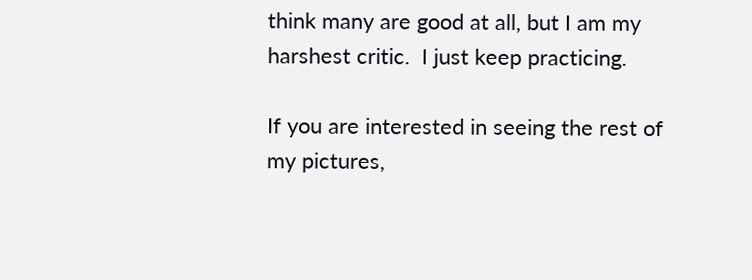think many are good at all, but I am my harshest critic.  I just keep practicing.

If you are interested in seeing the rest of my pictures,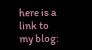here is a link to my blog: